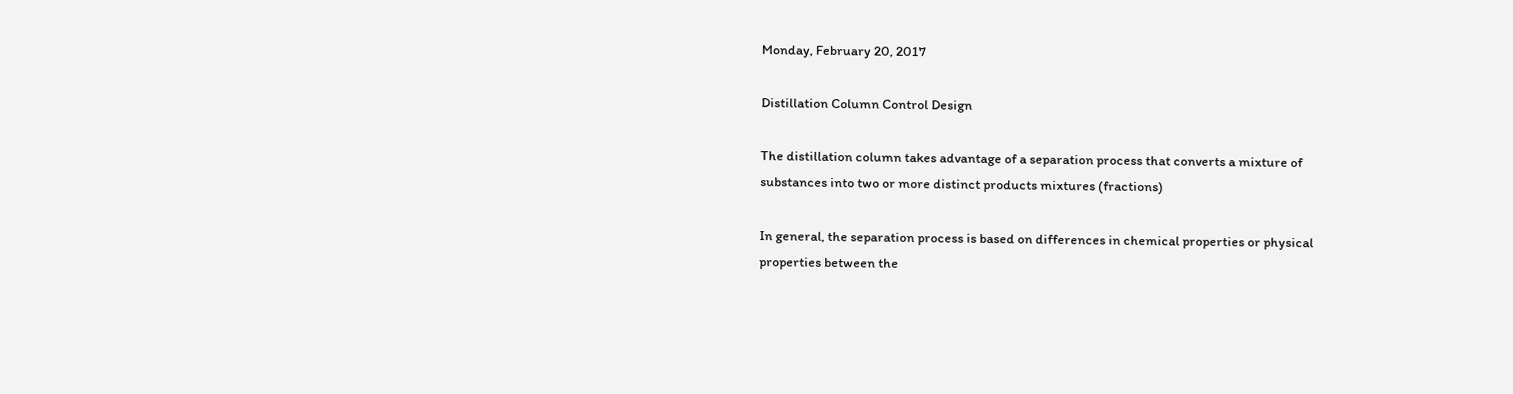Monday, February 20, 2017

Distillation Column Control Design

The distillation column takes advantage of a separation process that converts a mixture of substances into two or more distinct products mixtures (fractions)

In general, the separation process is based on differences in chemical properties or physical properties between the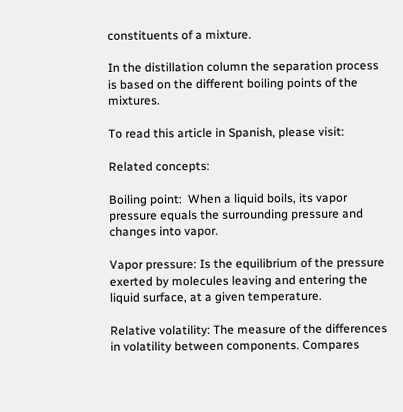constituents of a mixture.

In the distillation column the separation process is based on the different boiling points of the mixtures.

To read this article in Spanish, please visit:

Related concepts:

Boiling point:  When a liquid boils, its vapor pressure equals the surrounding pressure and changes into vapor.

Vapor pressure: Is the equilibrium of the pressure exerted by molecules leaving and entering the liquid surface, at a given temperature.

Relative volatility: The measure of the differences in volatility between components. Compares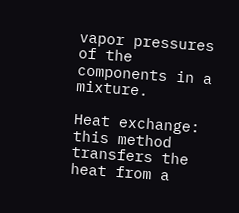vapor pressures of the components in a mixture.

Heat exchange: this method transfers the heat from a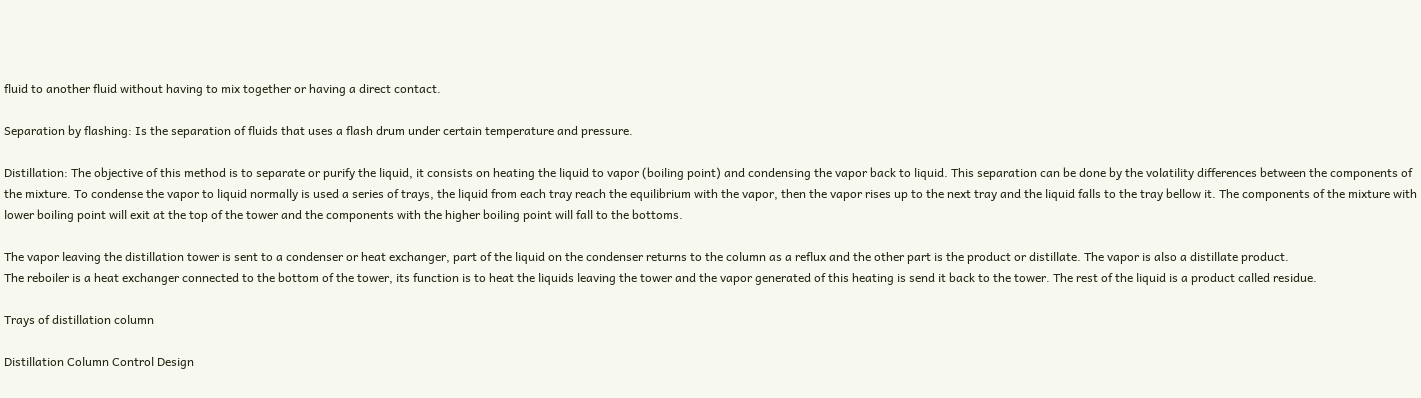fluid to another fluid without having to mix together or having a direct contact.

Separation by flashing: Is the separation of fluids that uses a flash drum under certain temperature and pressure.

Distillation: The objective of this method is to separate or purify the liquid, it consists on heating the liquid to vapor (boiling point) and condensing the vapor back to liquid. This separation can be done by the volatility differences between the components of the mixture. To condense the vapor to liquid normally is used a series of trays, the liquid from each tray reach the equilibrium with the vapor, then the vapor rises up to the next tray and the liquid falls to the tray bellow it. The components of the mixture with lower boiling point will exit at the top of the tower and the components with the higher boiling point will fall to the bottoms.

The vapor leaving the distillation tower is sent to a condenser or heat exchanger, part of the liquid on the condenser returns to the column as a reflux and the other part is the product or distillate. The vapor is also a distillate product.
The reboiler is a heat exchanger connected to the bottom of the tower, its function is to heat the liquids leaving the tower and the vapor generated of this heating is send it back to the tower. The rest of the liquid is a product called residue.

Trays of distillation column

Distillation Column Control Design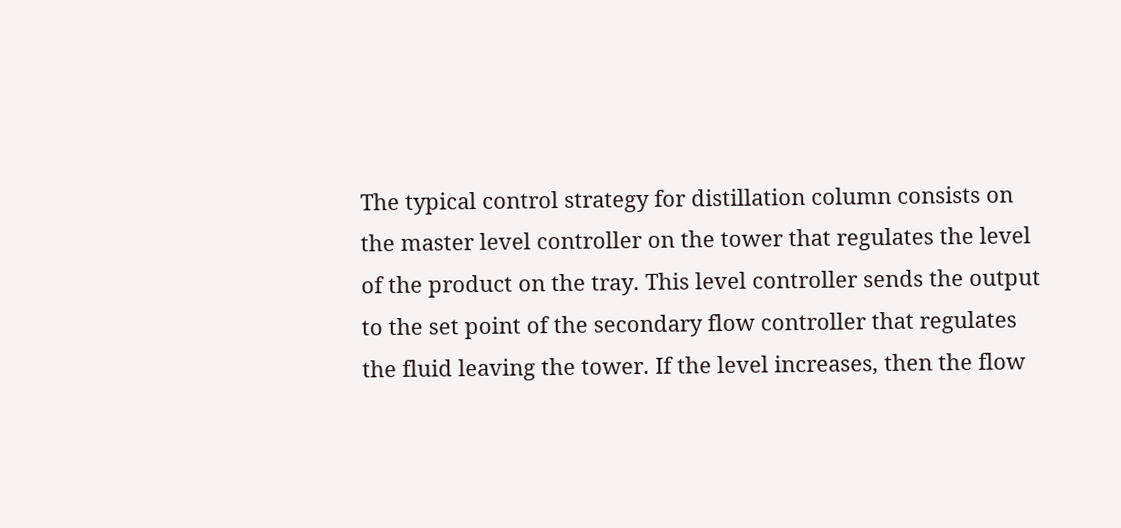The typical control strategy for distillation column consists on the master level controller on the tower that regulates the level of the product on the tray. This level controller sends the output to the set point of the secondary flow controller that regulates the fluid leaving the tower. If the level increases, then the flow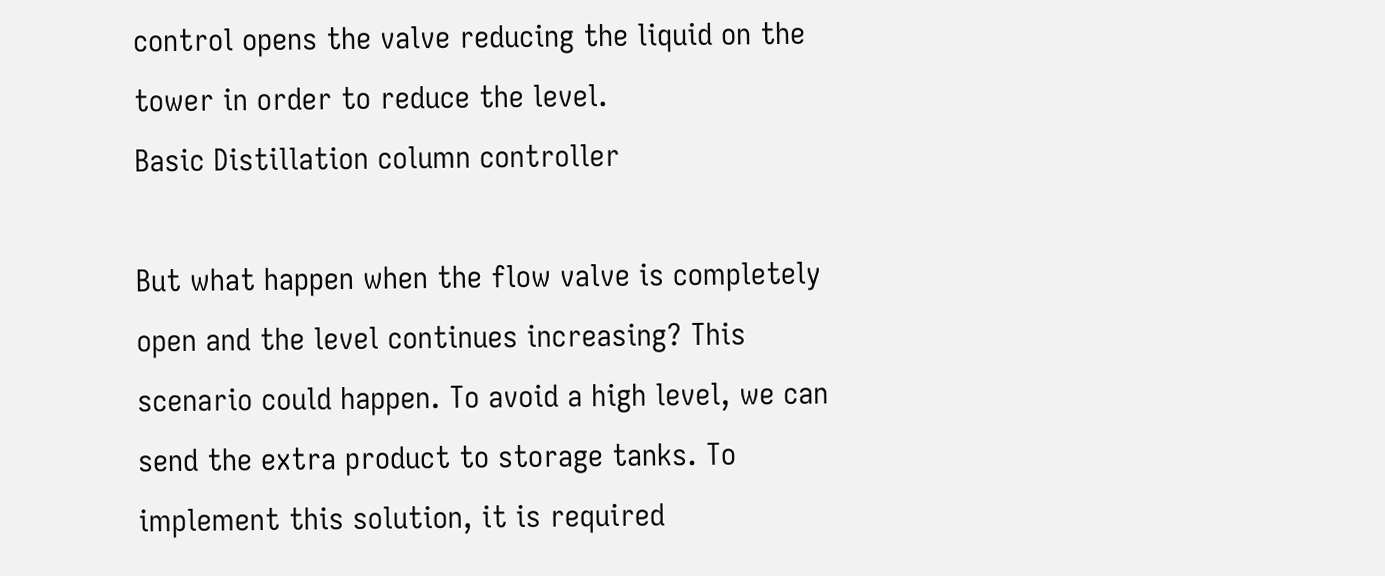control opens the valve reducing the liquid on the tower in order to reduce the level.
Basic Distillation column controller

But what happen when the flow valve is completely open and the level continues increasing? This scenario could happen. To avoid a high level, we can send the extra product to storage tanks. To implement this solution, it is required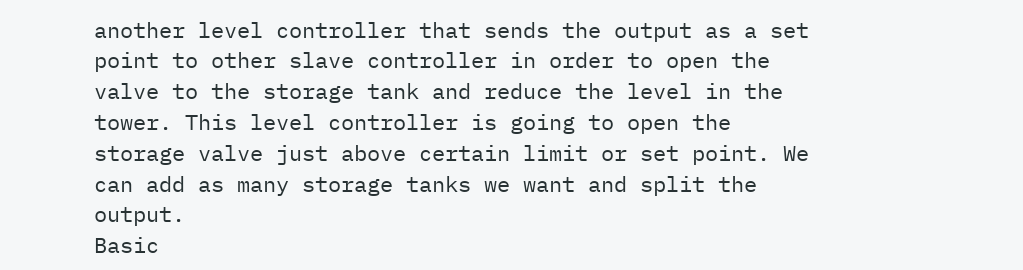another level controller that sends the output as a set point to other slave controller in order to open the valve to the storage tank and reduce the level in the tower. This level controller is going to open the storage valve just above certain limit or set point. We can add as many storage tanks we want and split the output.
Basic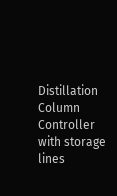Distillation Column Controller with storage lines